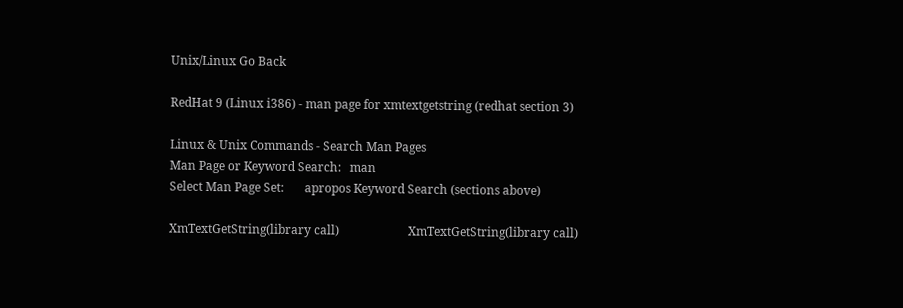Unix/Linux Go Back

RedHat 9 (Linux i386) - man page for xmtextgetstring (redhat section 3)

Linux & Unix Commands - Search Man Pages
Man Page or Keyword Search:   man
Select Man Page Set:       apropos Keyword Search (sections above)

XmTextGetString(library call)                       XmTextGetString(library call)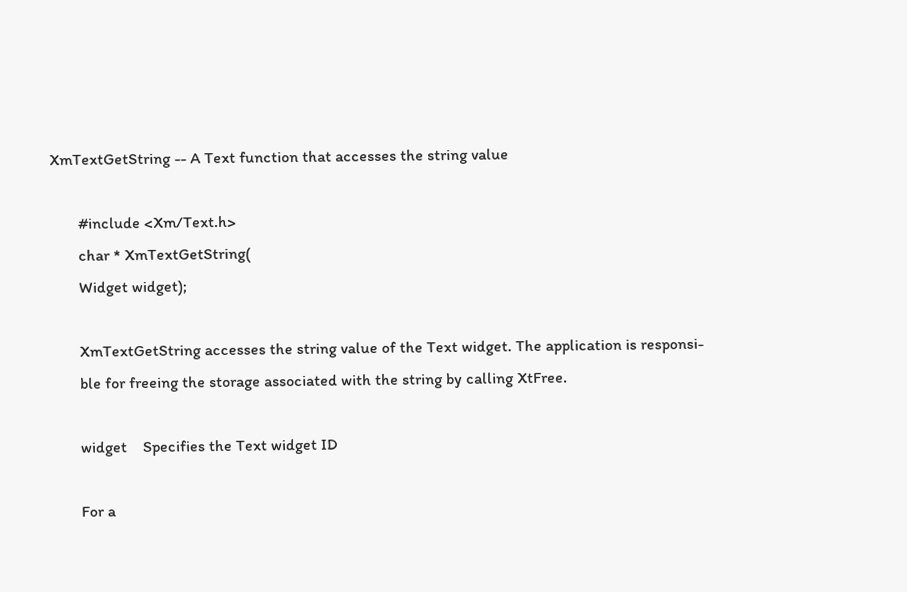XmTextGetString -- A Text function that accesses the string value

       #include <Xm/Text.h>
       char * XmTextGetString(
       Widget widget);

       XmTextGetString accesses the string value of the Text widget. The application is responsi-
       ble for freeing the storage associated with the string by calling XtFree.

       widget    Specifies the Text widget ID

       For a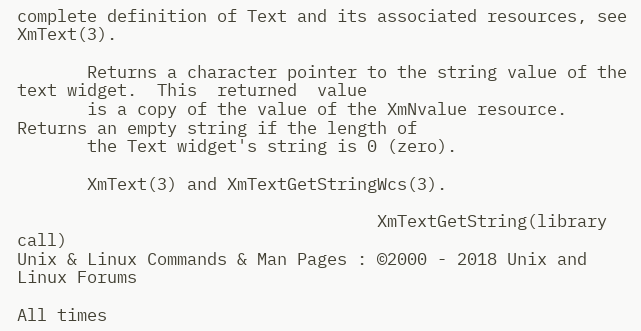complete definition of Text and its associated resources, see XmText(3).

       Returns a character pointer to the string value of the text widget.  This  returned  value
       is a copy of the value of the XmNvalue resource.  Returns an empty string if the length of
       the Text widget's string is 0 (zero).

       XmText(3) and XmTextGetStringWcs(3).

                                    XmTextGetString(library call)
Unix & Linux Commands & Man Pages : ©2000 - 2018 Unix and Linux Forums

All times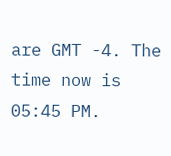are GMT -4. The time now is 05:45 PM.